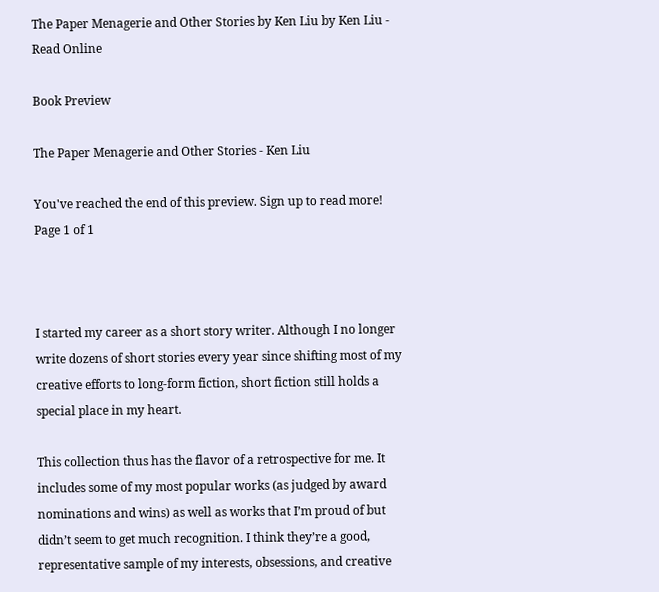The Paper Menagerie and Other Stories by Ken Liu by Ken Liu - Read Online

Book Preview

The Paper Menagerie and Other Stories - Ken Liu

You've reached the end of this preview. Sign up to read more!
Page 1 of 1



I started my career as a short story writer. Although I no longer write dozens of short stories every year since shifting most of my creative efforts to long-form fiction, short fiction still holds a special place in my heart.

This collection thus has the flavor of a retrospective for me. It includes some of my most popular works (as judged by award nominations and wins) as well as works that I’m proud of but didn’t seem to get much recognition. I think they’re a good, representative sample of my interests, obsessions, and creative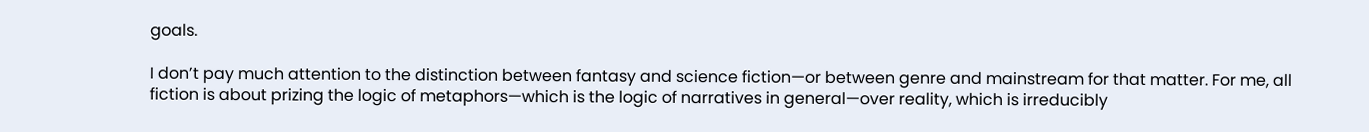goals.

I don’t pay much attention to the distinction between fantasy and science fiction—or between genre and mainstream for that matter. For me, all fiction is about prizing the logic of metaphors—which is the logic of narratives in general—over reality, which is irreducibly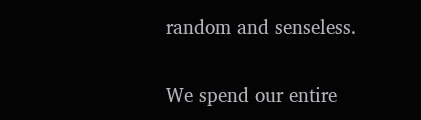random and senseless.

We spend our entire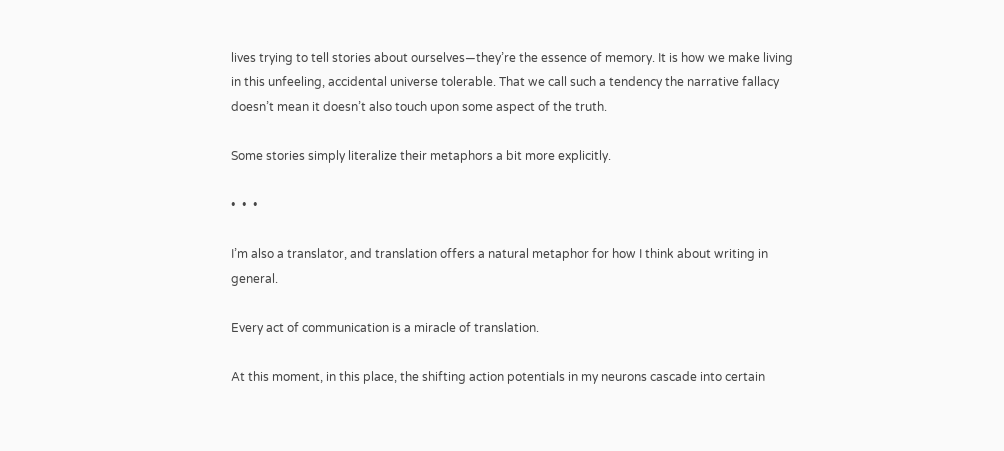lives trying to tell stories about ourselves—they’re the essence of memory. It is how we make living in this unfeeling, accidental universe tolerable. That we call such a tendency the narrative fallacy doesn’t mean it doesn’t also touch upon some aspect of the truth.

Some stories simply literalize their metaphors a bit more explicitly.

•  •  •

I’m also a translator, and translation offers a natural metaphor for how I think about writing in general.

Every act of communication is a miracle of translation.

At this moment, in this place, the shifting action potentials in my neurons cascade into certain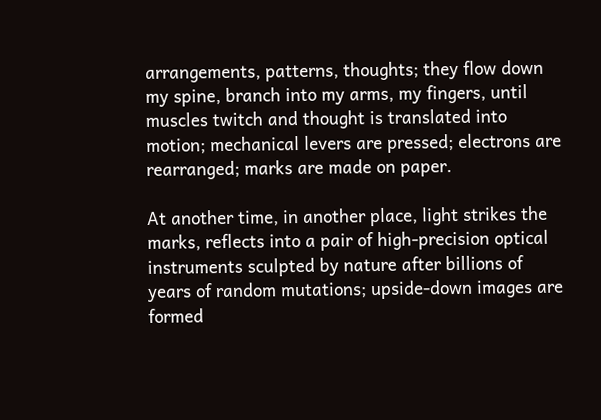arrangements, patterns, thoughts; they flow down my spine, branch into my arms, my fingers, until muscles twitch and thought is translated into motion; mechanical levers are pressed; electrons are rearranged; marks are made on paper.

At another time, in another place, light strikes the marks, reflects into a pair of high-precision optical instruments sculpted by nature after billions of years of random mutations; upside-down images are formed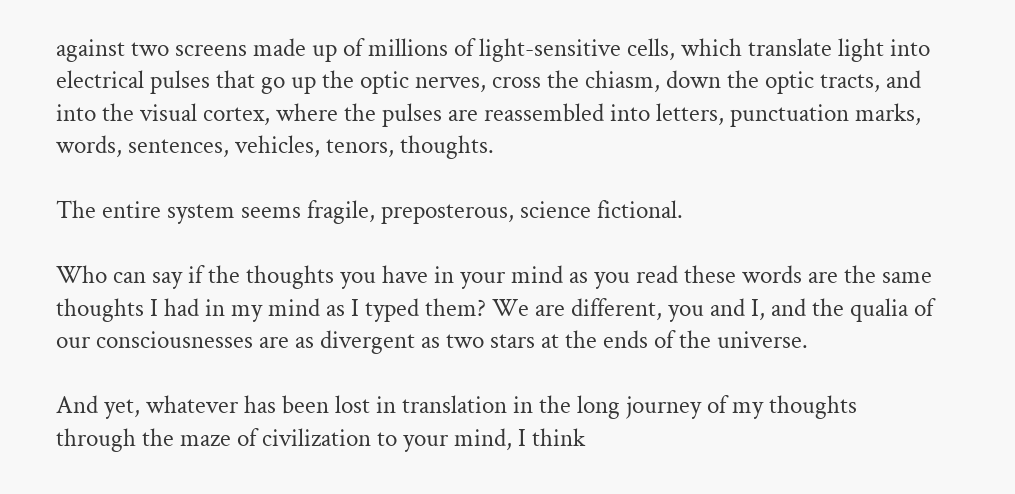against two screens made up of millions of light-sensitive cells, which translate light into electrical pulses that go up the optic nerves, cross the chiasm, down the optic tracts, and into the visual cortex, where the pulses are reassembled into letters, punctuation marks, words, sentences, vehicles, tenors, thoughts.

The entire system seems fragile, preposterous, science fictional.

Who can say if the thoughts you have in your mind as you read these words are the same thoughts I had in my mind as I typed them? We are different, you and I, and the qualia of our consciousnesses are as divergent as two stars at the ends of the universe.

And yet, whatever has been lost in translation in the long journey of my thoughts through the maze of civilization to your mind, I think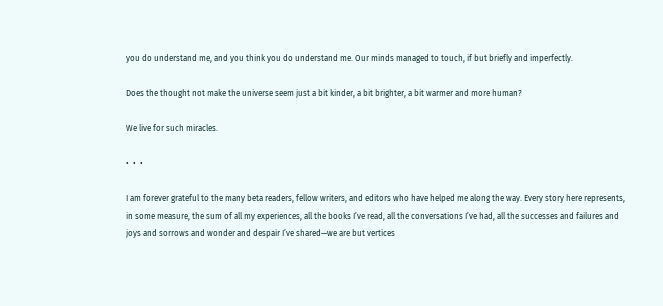you do understand me, and you think you do understand me. Our minds managed to touch, if but briefly and imperfectly.

Does the thought not make the universe seem just a bit kinder, a bit brighter, a bit warmer and more human?

We live for such miracles.

•  •  •

I am forever grateful to the many beta readers, fellow writers, and editors who have helped me along the way. Every story here represents, in some measure, the sum of all my experiences, all the books I’ve read, all the conversations I’ve had, all the successes and failures and joys and sorrows and wonder and despair I’ve shared—we are but vertices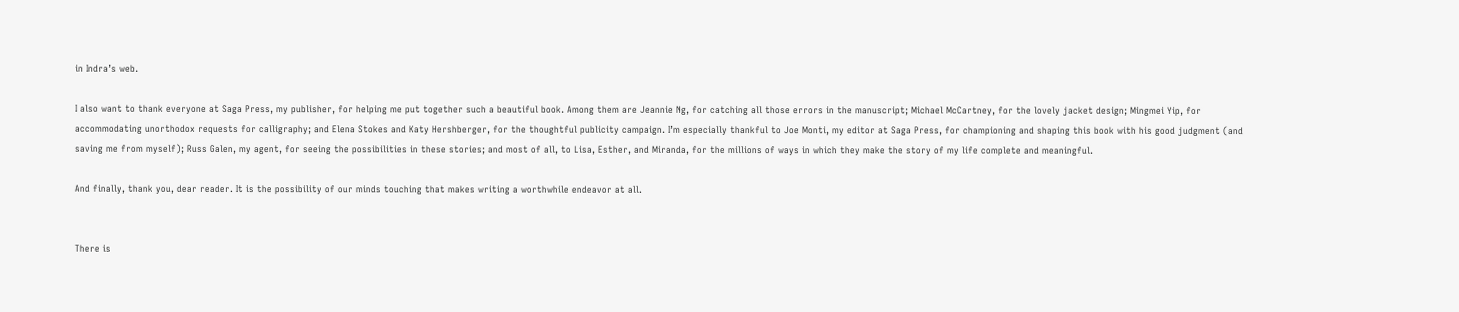in Indra’s web.

I also want to thank everyone at Saga Press, my publisher, for helping me put together such a beautiful book. Among them are Jeannie Ng, for catching all those errors in the manuscript; Michael McCartney, for the lovely jacket design; Mingmei Yip, for accommodating unorthodox requests for calligraphy; and Elena Stokes and Katy Hershberger, for the thoughtful publicity campaign. I’m especially thankful to Joe Monti, my editor at Saga Press, for championing and shaping this book with his good judgment (and saving me from myself); Russ Galen, my agent, for seeing the possibilities in these stories; and most of all, to Lisa, Esther, and Miranda, for the millions of ways in which they make the story of my life complete and meaningful.

And finally, thank you, dear reader. It is the possibility of our minds touching that makes writing a worthwhile endeavor at all.


There is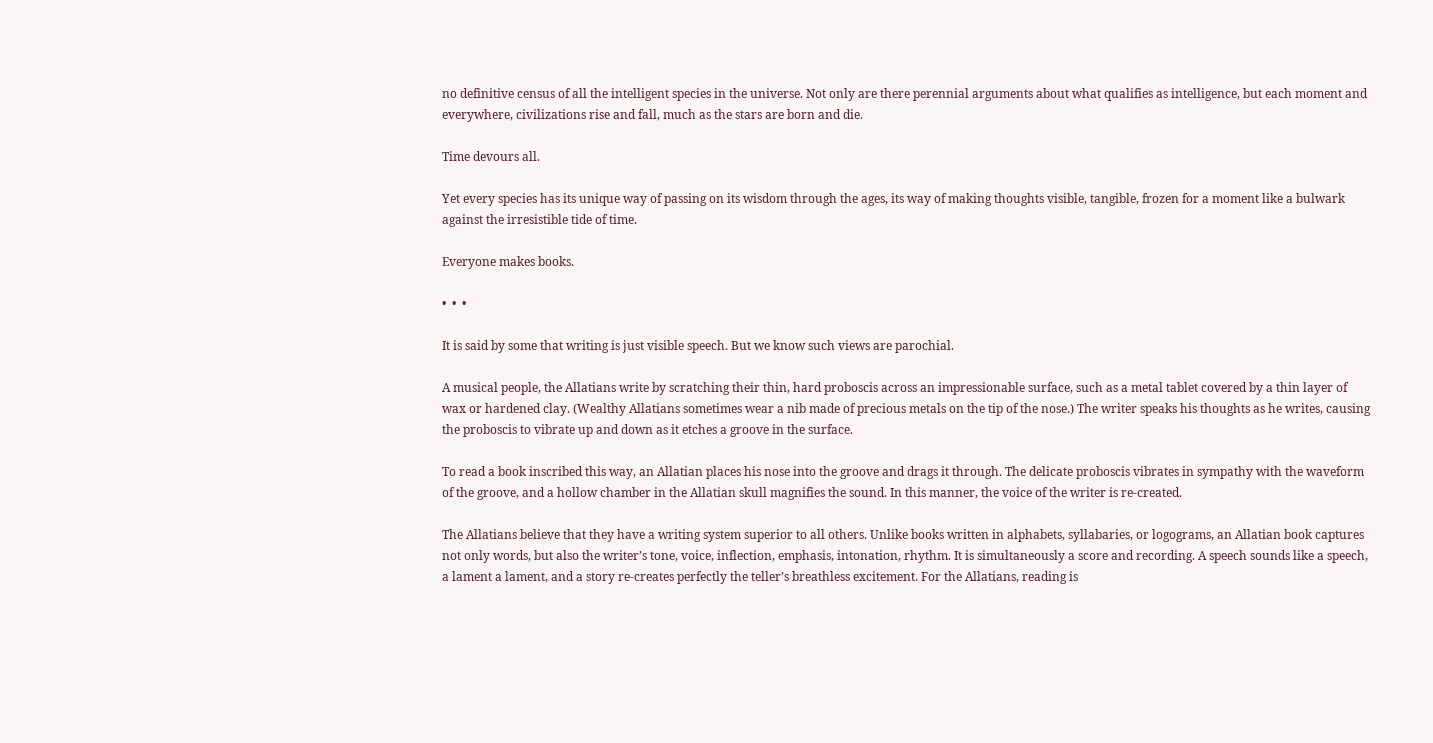no definitive census of all the intelligent species in the universe. Not only are there perennial arguments about what qualifies as intelligence, but each moment and everywhere, civilizations rise and fall, much as the stars are born and die.

Time devours all.

Yet every species has its unique way of passing on its wisdom through the ages, its way of making thoughts visible, tangible, frozen for a moment like a bulwark against the irresistible tide of time.

Everyone makes books.

•  •  •

It is said by some that writing is just visible speech. But we know such views are parochial.

A musical people, the Allatians write by scratching their thin, hard proboscis across an impressionable surface, such as a metal tablet covered by a thin layer of wax or hardened clay. (Wealthy Allatians sometimes wear a nib made of precious metals on the tip of the nose.) The writer speaks his thoughts as he writes, causing the proboscis to vibrate up and down as it etches a groove in the surface.

To read a book inscribed this way, an Allatian places his nose into the groove and drags it through. The delicate proboscis vibrates in sympathy with the waveform of the groove, and a hollow chamber in the Allatian skull magnifies the sound. In this manner, the voice of the writer is re-created.

The Allatians believe that they have a writing system superior to all others. Unlike books written in alphabets, syllabaries, or logograms, an Allatian book captures not only words, but also the writer’s tone, voice, inflection, emphasis, intonation, rhythm. It is simultaneously a score and recording. A speech sounds like a speech, a lament a lament, and a story re-creates perfectly the teller’s breathless excitement. For the Allatians, reading is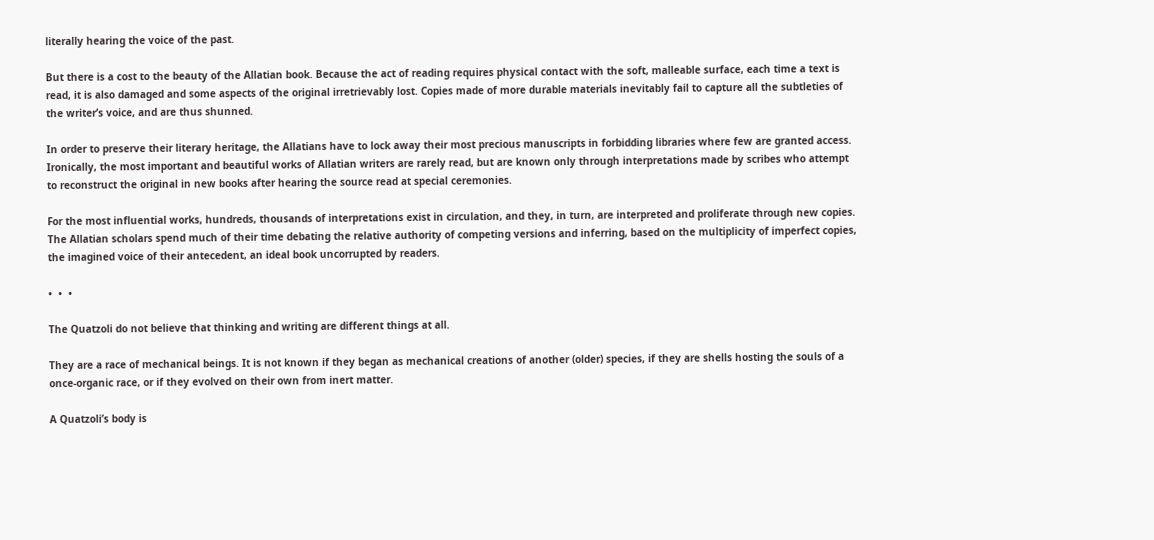literally hearing the voice of the past.

But there is a cost to the beauty of the Allatian book. Because the act of reading requires physical contact with the soft, malleable surface, each time a text is read, it is also damaged and some aspects of the original irretrievably lost. Copies made of more durable materials inevitably fail to capture all the subtleties of the writer’s voice, and are thus shunned.

In order to preserve their literary heritage, the Allatians have to lock away their most precious manuscripts in forbidding libraries where few are granted access. Ironically, the most important and beautiful works of Allatian writers are rarely read, but are known only through interpretations made by scribes who attempt to reconstruct the original in new books after hearing the source read at special ceremonies.

For the most influential works, hundreds, thousands of interpretations exist in circulation, and they, in turn, are interpreted and proliferate through new copies. The Allatian scholars spend much of their time debating the relative authority of competing versions and inferring, based on the multiplicity of imperfect copies, the imagined voice of their antecedent, an ideal book uncorrupted by readers.

•  •  •

The Quatzoli do not believe that thinking and writing are different things at all.

They are a race of mechanical beings. It is not known if they began as mechanical creations of another (older) species, if they are shells hosting the souls of a once-organic race, or if they evolved on their own from inert matter.

A Quatzoli’s body is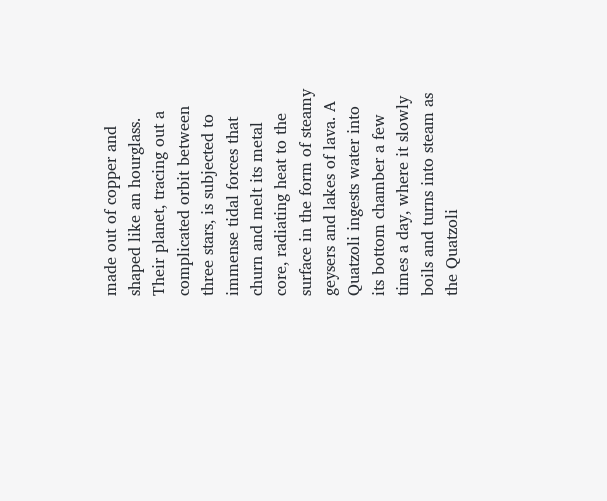made out of copper and shaped like an hourglass. Their planet, tracing out a complicated orbit between three stars, is subjected to immense tidal forces that churn and melt its metal core, radiating heat to the surface in the form of steamy geysers and lakes of lava. A Quatzoli ingests water into its bottom chamber a few times a day, where it slowly boils and turns into steam as the Quatzoli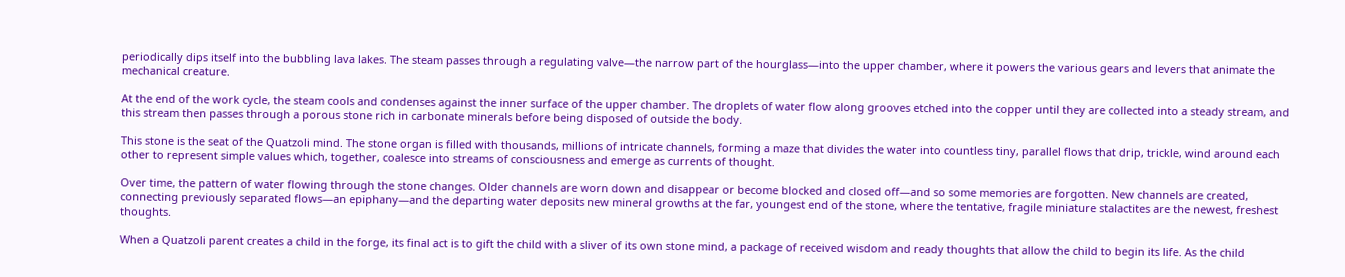periodically dips itself into the bubbling lava lakes. The steam passes through a regulating valve—the narrow part of the hourglass—into the upper chamber, where it powers the various gears and levers that animate the mechanical creature.

At the end of the work cycle, the steam cools and condenses against the inner surface of the upper chamber. The droplets of water flow along grooves etched into the copper until they are collected into a steady stream, and this stream then passes through a porous stone rich in carbonate minerals before being disposed of outside the body.

This stone is the seat of the Quatzoli mind. The stone organ is filled with thousands, millions of intricate channels, forming a maze that divides the water into countless tiny, parallel flows that drip, trickle, wind around each other to represent simple values which, together, coalesce into streams of consciousness and emerge as currents of thought.

Over time, the pattern of water flowing through the stone changes. Older channels are worn down and disappear or become blocked and closed off—and so some memories are forgotten. New channels are created, connecting previously separated flows—an epiphany—and the departing water deposits new mineral growths at the far, youngest end of the stone, where the tentative, fragile miniature stalactites are the newest, freshest thoughts.

When a Quatzoli parent creates a child in the forge, its final act is to gift the child with a sliver of its own stone mind, a package of received wisdom and ready thoughts that allow the child to begin its life. As the child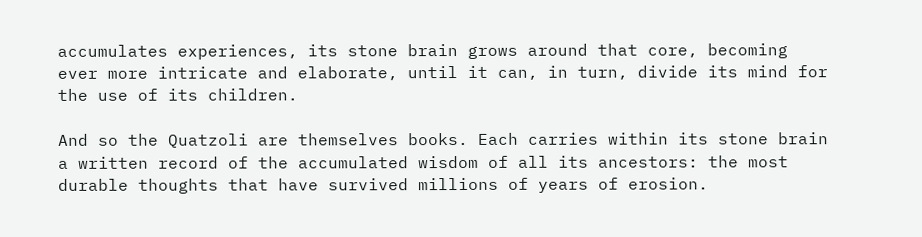accumulates experiences, its stone brain grows around that core, becoming ever more intricate and elaborate, until it can, in turn, divide its mind for the use of its children.

And so the Quatzoli are themselves books. Each carries within its stone brain a written record of the accumulated wisdom of all its ancestors: the most durable thoughts that have survived millions of years of erosion.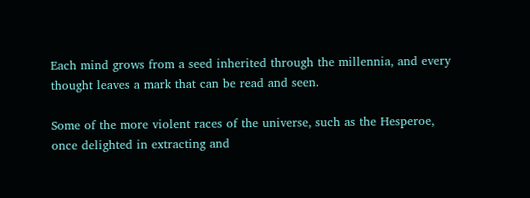Each mind grows from a seed inherited through the millennia, and every thought leaves a mark that can be read and seen.

Some of the more violent races of the universe, such as the Hesperoe, once delighted in extracting and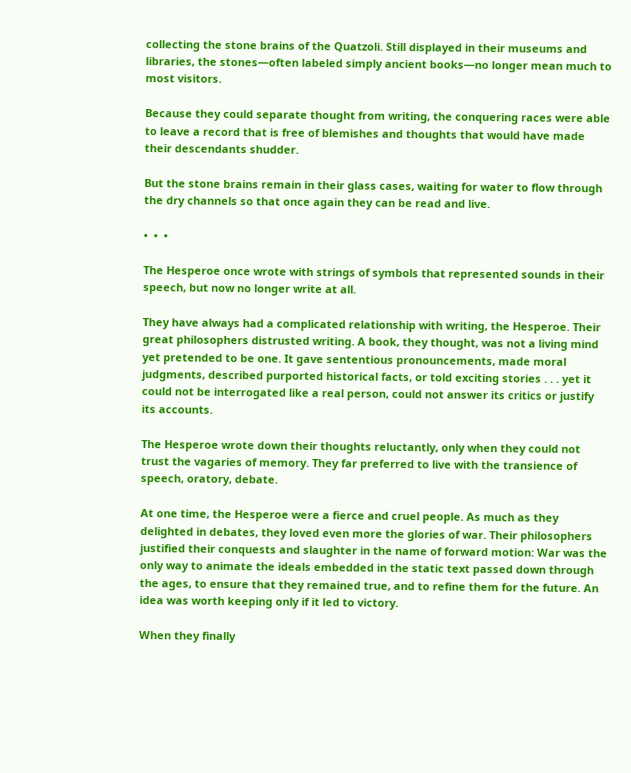collecting the stone brains of the Quatzoli. Still displayed in their museums and libraries, the stones—often labeled simply ancient books—no longer mean much to most visitors.

Because they could separate thought from writing, the conquering races were able to leave a record that is free of blemishes and thoughts that would have made their descendants shudder.

But the stone brains remain in their glass cases, waiting for water to flow through the dry channels so that once again they can be read and live.

•  •  •

The Hesperoe once wrote with strings of symbols that represented sounds in their speech, but now no longer write at all.

They have always had a complicated relationship with writing, the Hesperoe. Their great philosophers distrusted writing. A book, they thought, was not a living mind yet pretended to be one. It gave sententious pronouncements, made moral judgments, described purported historical facts, or told exciting stories . . . yet it could not be interrogated like a real person, could not answer its critics or justify its accounts.

The Hesperoe wrote down their thoughts reluctantly, only when they could not trust the vagaries of memory. They far preferred to live with the transience of speech, oratory, debate.

At one time, the Hesperoe were a fierce and cruel people. As much as they delighted in debates, they loved even more the glories of war. Their philosophers justified their conquests and slaughter in the name of forward motion: War was the only way to animate the ideals embedded in the static text passed down through the ages, to ensure that they remained true, and to refine them for the future. An idea was worth keeping only if it led to victory.

When they finally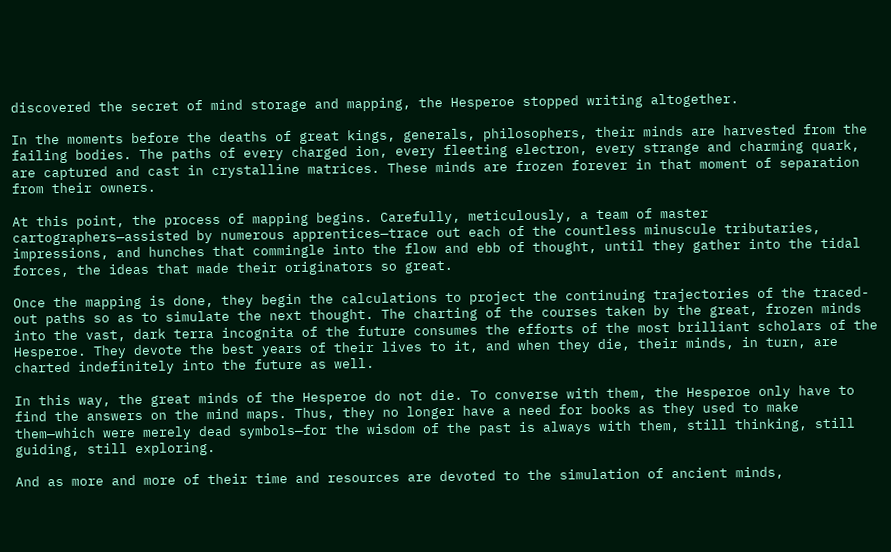discovered the secret of mind storage and mapping, the Hesperoe stopped writing altogether.

In the moments before the deaths of great kings, generals, philosophers, their minds are harvested from the failing bodies. The paths of every charged ion, every fleeting electron, every strange and charming quark, are captured and cast in crystalline matrices. These minds are frozen forever in that moment of separation from their owners.

At this point, the process of mapping begins. Carefully, meticulously, a team of master cartographers—assisted by numerous apprentices—trace out each of the countless minuscule tributaries, impressions, and hunches that commingle into the flow and ebb of thought, until they gather into the tidal forces, the ideas that made their originators so great.

Once the mapping is done, they begin the calculations to project the continuing trajectories of the traced-out paths so as to simulate the next thought. The charting of the courses taken by the great, frozen minds into the vast, dark terra incognita of the future consumes the efforts of the most brilliant scholars of the Hesperoe. They devote the best years of their lives to it, and when they die, their minds, in turn, are charted indefinitely into the future as well.

In this way, the great minds of the Hesperoe do not die. To converse with them, the Hesperoe only have to find the answers on the mind maps. Thus, they no longer have a need for books as they used to make them—which were merely dead symbols—for the wisdom of the past is always with them, still thinking, still guiding, still exploring.

And as more and more of their time and resources are devoted to the simulation of ancient minds,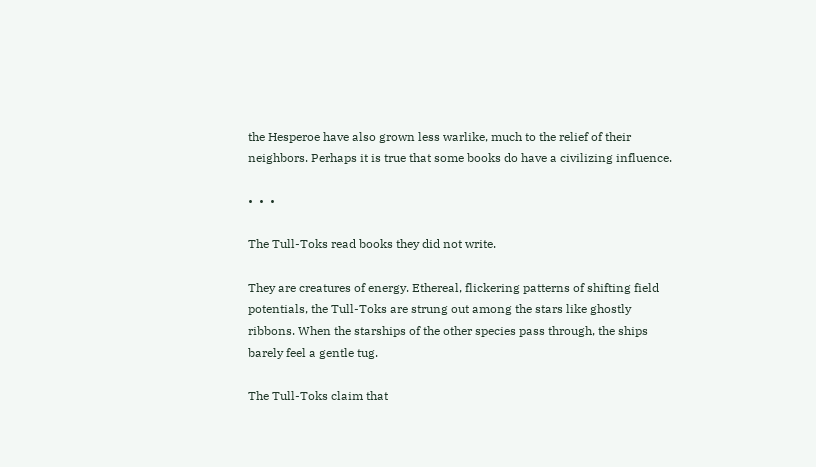the Hesperoe have also grown less warlike, much to the relief of their neighbors. Perhaps it is true that some books do have a civilizing influence.

•  •  •

The Tull-Toks read books they did not write.

They are creatures of energy. Ethereal, flickering patterns of shifting field potentials, the Tull-Toks are strung out among the stars like ghostly ribbons. When the starships of the other species pass through, the ships barely feel a gentle tug.

The Tull-Toks claim that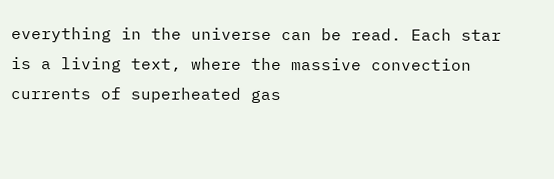everything in the universe can be read. Each star is a living text, where the massive convection currents of superheated gas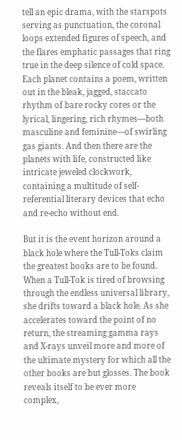tell an epic drama, with the starspots serving as punctuation, the coronal loops extended figures of speech, and the flares emphatic passages that ring true in the deep silence of cold space. Each planet contains a poem, written out in the bleak, jagged, staccato rhythm of bare rocky cores or the lyrical, lingering, rich rhymes—both masculine and feminine—of swirling gas giants. And then there are the planets with life, constructed like intricate jeweled clockwork, containing a multitude of self-referential literary devices that echo and re-echo without end.

But it is the event horizon around a black hole where the Tull-Toks claim the greatest books are to be found. When a Tull-Tok is tired of browsing through the endless universal library, she drifts toward a black hole. As she accelerates toward the point of no return, the streaming gamma rays and X-rays unveil more and more of the ultimate mystery for which all the other books are but glosses. The book reveals itself to be ever more complex,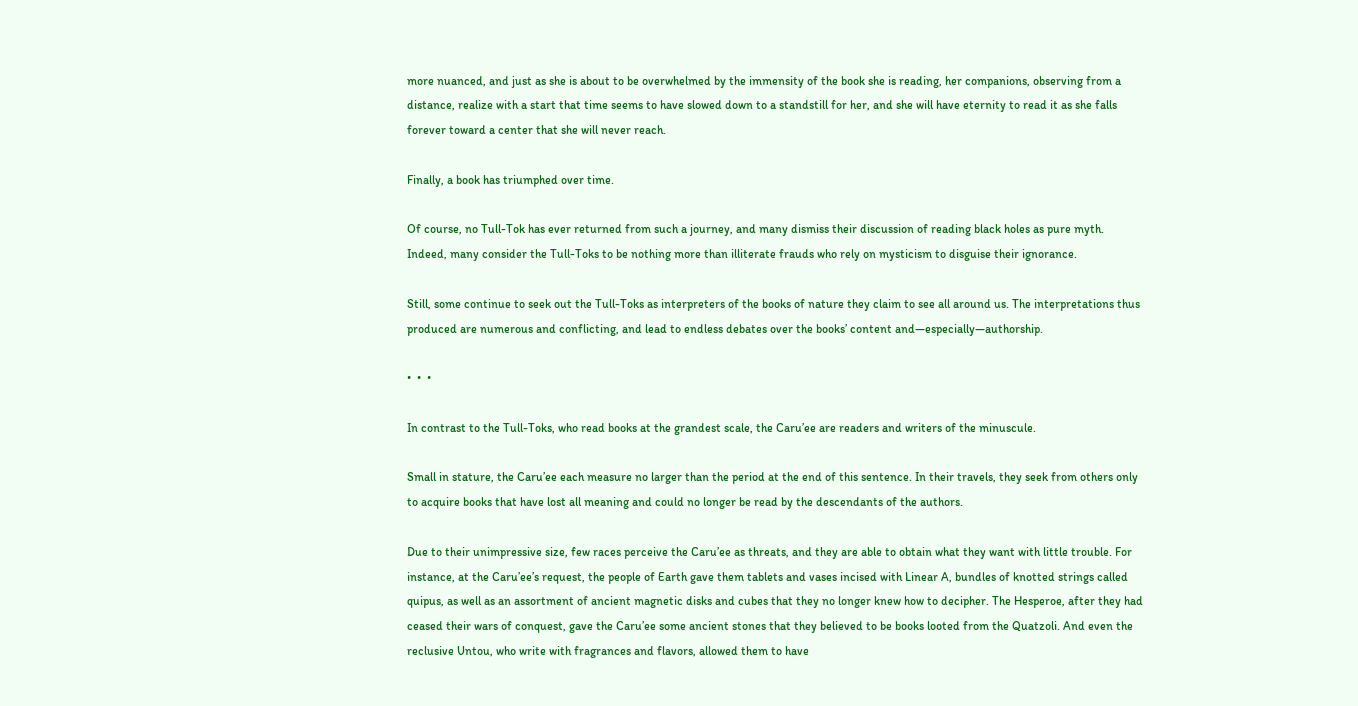more nuanced, and just as she is about to be overwhelmed by the immensity of the book she is reading, her companions, observing from a distance, realize with a start that time seems to have slowed down to a standstill for her, and she will have eternity to read it as she falls forever toward a center that she will never reach.

Finally, a book has triumphed over time.

Of course, no Tull-Tok has ever returned from such a journey, and many dismiss their discussion of reading black holes as pure myth. Indeed, many consider the Tull-Toks to be nothing more than illiterate frauds who rely on mysticism to disguise their ignorance.

Still, some continue to seek out the Tull-Toks as interpreters of the books of nature they claim to see all around us. The interpretations thus produced are numerous and conflicting, and lead to endless debates over the books’ content and—especially—authorship.

•  •  •

In contrast to the Tull-Toks, who read books at the grandest scale, the Caru’ee are readers and writers of the minuscule.

Small in stature, the Caru’ee each measure no larger than the period at the end of this sentence. In their travels, they seek from others only to acquire books that have lost all meaning and could no longer be read by the descendants of the authors.

Due to their unimpressive size, few races perceive the Caru’ee as threats, and they are able to obtain what they want with little trouble. For instance, at the Caru’ee’s request, the people of Earth gave them tablets and vases incised with Linear A, bundles of knotted strings called quipus, as well as an assortment of ancient magnetic disks and cubes that they no longer knew how to decipher. The Hesperoe, after they had ceased their wars of conquest, gave the Caru’ee some ancient stones that they believed to be books looted from the Quatzoli. And even the reclusive Untou, who write with fragrances and flavors, allowed them to have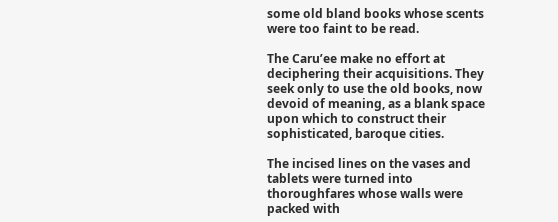some old bland books whose scents were too faint to be read.

The Caru’ee make no effort at deciphering their acquisitions. They seek only to use the old books, now devoid of meaning, as a blank space upon which to construct their sophisticated, baroque cities.

The incised lines on the vases and tablets were turned into thoroughfares whose walls were packed with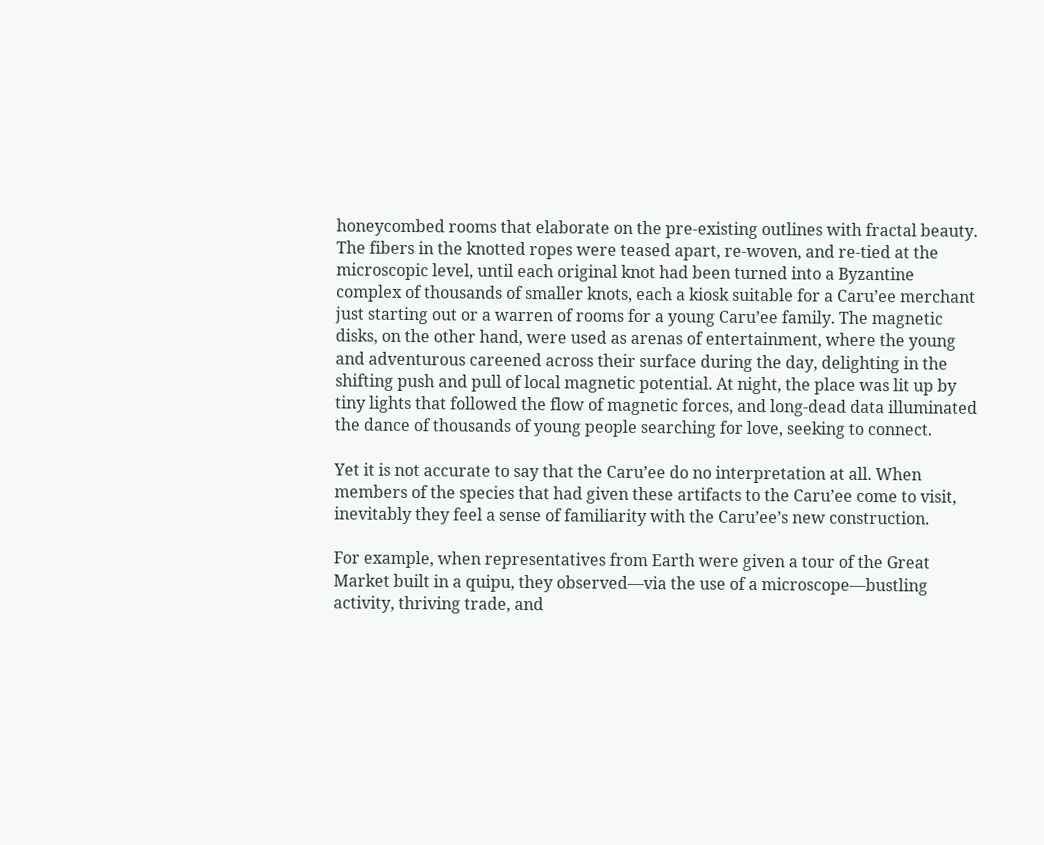honeycombed rooms that elaborate on the pre-existing outlines with fractal beauty. The fibers in the knotted ropes were teased apart, re-woven, and re-tied at the microscopic level, until each original knot had been turned into a Byzantine complex of thousands of smaller knots, each a kiosk suitable for a Caru’ee merchant just starting out or a warren of rooms for a young Caru’ee family. The magnetic disks, on the other hand, were used as arenas of entertainment, where the young and adventurous careened across their surface during the day, delighting in the shifting push and pull of local magnetic potential. At night, the place was lit up by tiny lights that followed the flow of magnetic forces, and long-dead data illuminated the dance of thousands of young people searching for love, seeking to connect.

Yet it is not accurate to say that the Caru’ee do no interpretation at all. When members of the species that had given these artifacts to the Caru’ee come to visit, inevitably they feel a sense of familiarity with the Caru’ee’s new construction.

For example, when representatives from Earth were given a tour of the Great Market built in a quipu, they observed—via the use of a microscope—bustling activity, thriving trade, and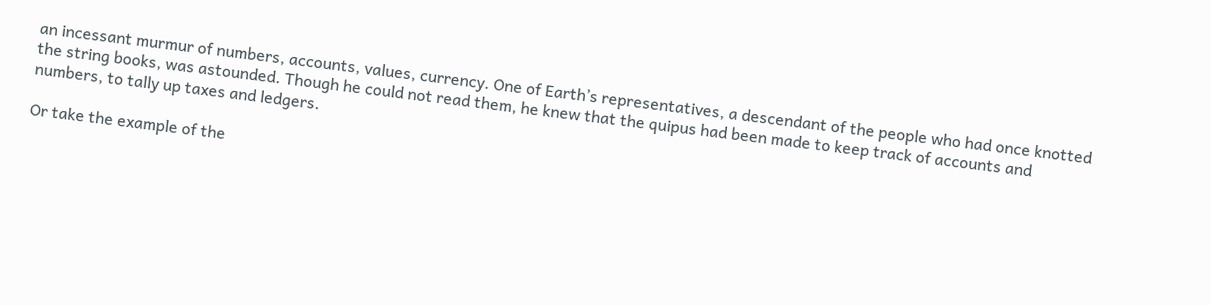an incessant murmur of numbers, accounts, values, currency. One of Earth’s representatives, a descendant of the people who had once knotted the string books, was astounded. Though he could not read them, he knew that the quipus had been made to keep track of accounts and numbers, to tally up taxes and ledgers.

Or take the example of the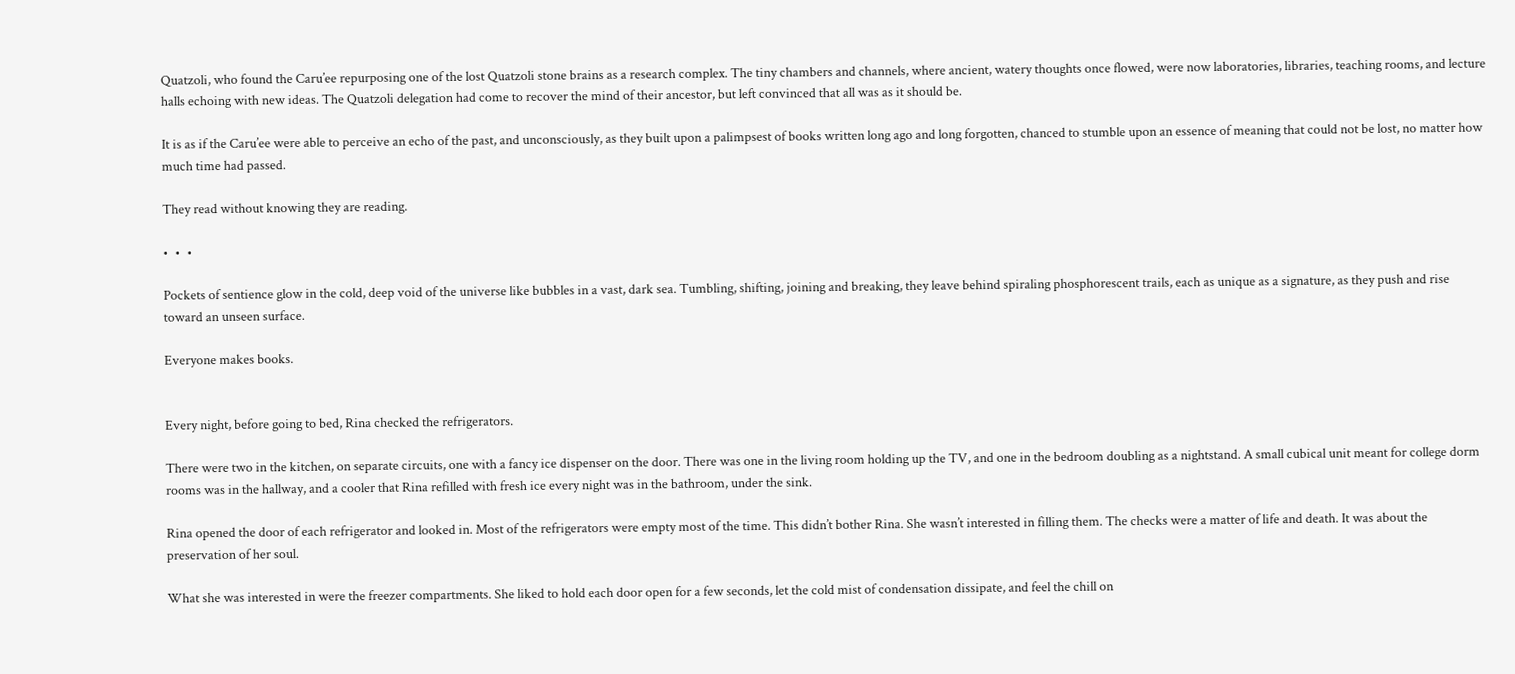Quatzoli, who found the Caru’ee repurposing one of the lost Quatzoli stone brains as a research complex. The tiny chambers and channels, where ancient, watery thoughts once flowed, were now laboratories, libraries, teaching rooms, and lecture halls echoing with new ideas. The Quatzoli delegation had come to recover the mind of their ancestor, but left convinced that all was as it should be.

It is as if the Caru’ee were able to perceive an echo of the past, and unconsciously, as they built upon a palimpsest of books written long ago and long forgotten, chanced to stumble upon an essence of meaning that could not be lost, no matter how much time had passed.

They read without knowing they are reading.

•  •  •

Pockets of sentience glow in the cold, deep void of the universe like bubbles in a vast, dark sea. Tumbling, shifting, joining and breaking, they leave behind spiraling phosphorescent trails, each as unique as a signature, as they push and rise toward an unseen surface.

Everyone makes books.


Every night, before going to bed, Rina checked the refrigerators.

There were two in the kitchen, on separate circuits, one with a fancy ice dispenser on the door. There was one in the living room holding up the TV, and one in the bedroom doubling as a nightstand. A small cubical unit meant for college dorm rooms was in the hallway, and a cooler that Rina refilled with fresh ice every night was in the bathroom, under the sink.

Rina opened the door of each refrigerator and looked in. Most of the refrigerators were empty most of the time. This didn’t bother Rina. She wasn’t interested in filling them. The checks were a matter of life and death. It was about the preservation of her soul.

What she was interested in were the freezer compartments. She liked to hold each door open for a few seconds, let the cold mist of condensation dissipate, and feel the chill on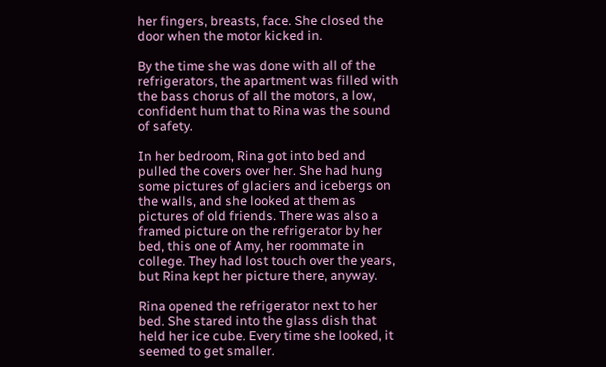her fingers, breasts, face. She closed the door when the motor kicked in.

By the time she was done with all of the refrigerators, the apartment was filled with the bass chorus of all the motors, a low, confident hum that to Rina was the sound of safety.

In her bedroom, Rina got into bed and pulled the covers over her. She had hung some pictures of glaciers and icebergs on the walls, and she looked at them as pictures of old friends. There was also a framed picture on the refrigerator by her bed, this one of Amy, her roommate in college. They had lost touch over the years, but Rina kept her picture there, anyway.

Rina opened the refrigerator next to her bed. She stared into the glass dish that held her ice cube. Every time she looked, it seemed to get smaller.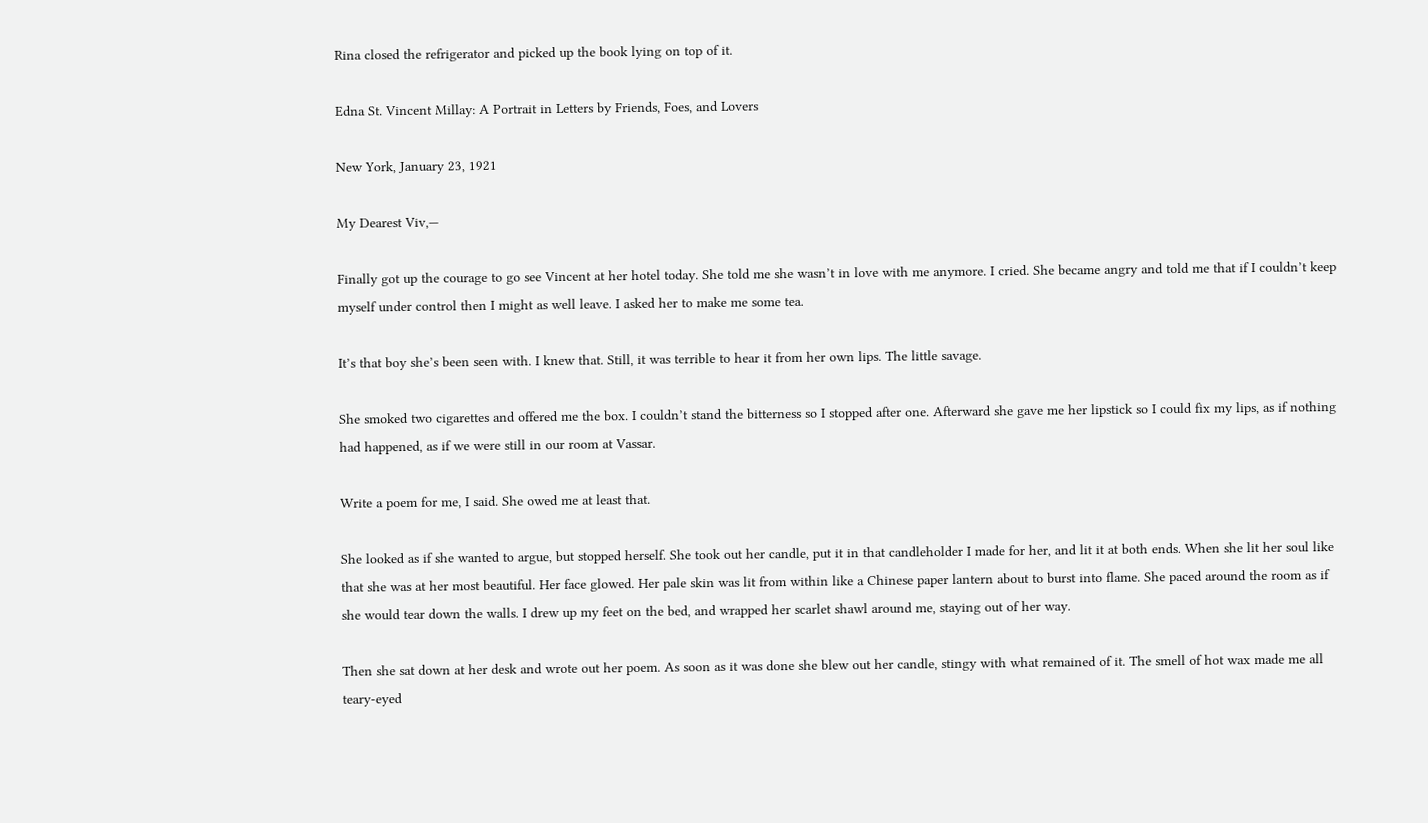Rina closed the refrigerator and picked up the book lying on top of it.

Edna St. Vincent Millay: A Portrait in Letters by Friends, Foes, and Lovers

New York, January 23, 1921

My Dearest Viv,—

Finally got up the courage to go see Vincent at her hotel today. She told me she wasn’t in love with me anymore. I cried. She became angry and told me that if I couldn’t keep myself under control then I might as well leave. I asked her to make me some tea.

It’s that boy she’s been seen with. I knew that. Still, it was terrible to hear it from her own lips. The little savage.

She smoked two cigarettes and offered me the box. I couldn’t stand the bitterness so I stopped after one. Afterward she gave me her lipstick so I could fix my lips, as if nothing had happened, as if we were still in our room at Vassar.

Write a poem for me, I said. She owed me at least that.

She looked as if she wanted to argue, but stopped herself. She took out her candle, put it in that candleholder I made for her, and lit it at both ends. When she lit her soul like that she was at her most beautiful. Her face glowed. Her pale skin was lit from within like a Chinese paper lantern about to burst into flame. She paced around the room as if she would tear down the walls. I drew up my feet on the bed, and wrapped her scarlet shawl around me, staying out of her way.

Then she sat down at her desk and wrote out her poem. As soon as it was done she blew out her candle, stingy with what remained of it. The smell of hot wax made me all teary-eyed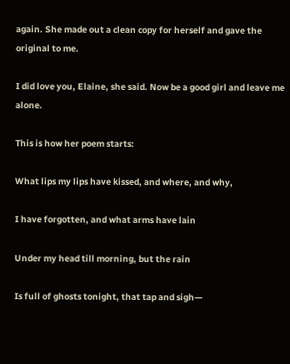again. She made out a clean copy for herself and gave the original to me.

I did love you, Elaine, she said. Now be a good girl and leave me alone.

This is how her poem starts:

What lips my lips have kissed, and where, and why,

I have forgotten, and what arms have lain

Under my head till morning, but the rain

Is full of ghosts tonight, that tap and sigh—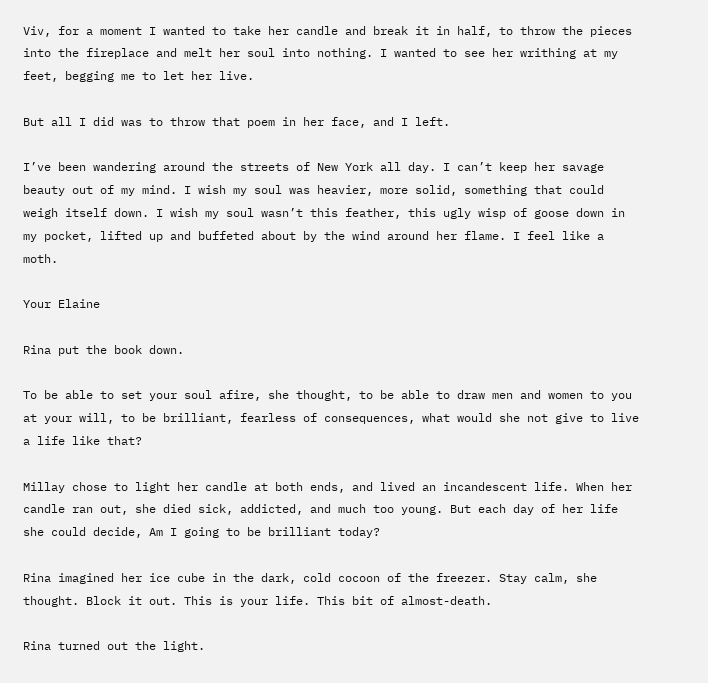Viv, for a moment I wanted to take her candle and break it in half, to throw the pieces into the fireplace and melt her soul into nothing. I wanted to see her writhing at my feet, begging me to let her live.

But all I did was to throw that poem in her face, and I left.

I’ve been wandering around the streets of New York all day. I can’t keep her savage beauty out of my mind. I wish my soul was heavier, more solid, something that could weigh itself down. I wish my soul wasn’t this feather, this ugly wisp of goose down in my pocket, lifted up and buffeted about by the wind around her flame. I feel like a moth.

Your Elaine

Rina put the book down.

To be able to set your soul afire, she thought, to be able to draw men and women to you at your will, to be brilliant, fearless of consequences, what would she not give to live a life like that?

Millay chose to light her candle at both ends, and lived an incandescent life. When her candle ran out, she died sick, addicted, and much too young. But each day of her life she could decide, Am I going to be brilliant today?

Rina imagined her ice cube in the dark, cold cocoon of the freezer. Stay calm, she thought. Block it out. This is your life. This bit of almost-death.

Rina turned out the light.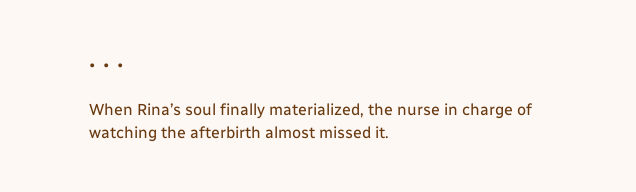•  •  •

When Rina’s soul finally materialized, the nurse in charge of watching the afterbirth almost missed it.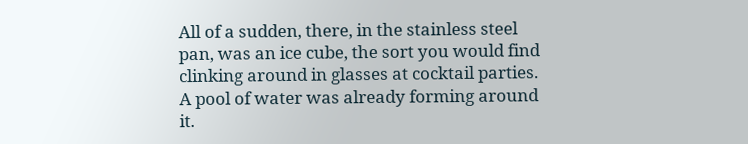All of a sudden, there, in the stainless steel pan, was an ice cube, the sort you would find clinking around in glasses at cocktail parties. A pool of water was already forming around it.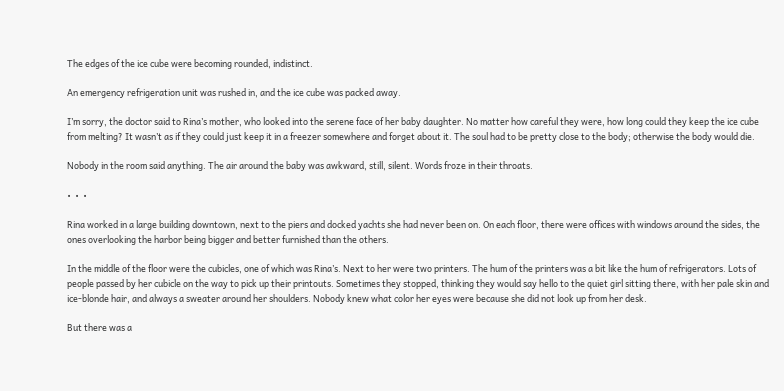The edges of the ice cube were becoming rounded, indistinct.

An emergency refrigeration unit was rushed in, and the ice cube was packed away.

I’m sorry, the doctor said to Rina’s mother, who looked into the serene face of her baby daughter. No matter how careful they were, how long could they keep the ice cube from melting? It wasn’t as if they could just keep it in a freezer somewhere and forget about it. The soul had to be pretty close to the body; otherwise the body would die.

Nobody in the room said anything. The air around the baby was awkward, still, silent. Words froze in their throats.

•  •  •

Rina worked in a large building downtown, next to the piers and docked yachts she had never been on. On each floor, there were offices with windows around the sides, the ones overlooking the harbor being bigger and better furnished than the others.

In the middle of the floor were the cubicles, one of which was Rina’s. Next to her were two printers. The hum of the printers was a bit like the hum of refrigerators. Lots of people passed by her cubicle on the way to pick up their printouts. Sometimes they stopped, thinking they would say hello to the quiet girl sitting there, with her pale skin and ice-blonde hair, and always a sweater around her shoulders. Nobody knew what color her eyes were because she did not look up from her desk.

But there was a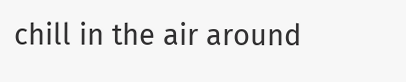chill in the air around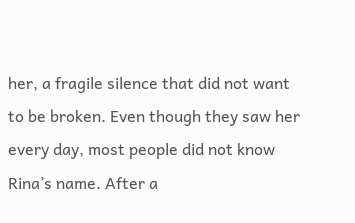her, a fragile silence that did not want to be broken. Even though they saw her every day, most people did not know Rina’s name. After a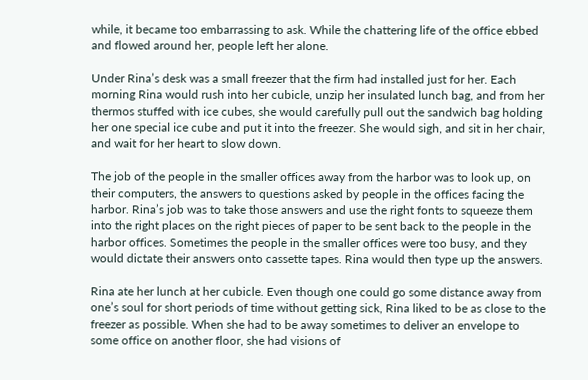while, it became too embarrassing to ask. While the chattering life of the office ebbed and flowed around her, people left her alone.

Under Rina’s desk was a small freezer that the firm had installed just for her. Each morning Rina would rush into her cubicle, unzip her insulated lunch bag, and from her thermos stuffed with ice cubes, she would carefully pull out the sandwich bag holding her one special ice cube and put it into the freezer. She would sigh, and sit in her chair, and wait for her heart to slow down.

The job of the people in the smaller offices away from the harbor was to look up, on their computers, the answers to questions asked by people in the offices facing the harbor. Rina’s job was to take those answers and use the right fonts to squeeze them into the right places on the right pieces of paper to be sent back to the people in the harbor offices. Sometimes the people in the smaller offices were too busy, and they would dictate their answers onto cassette tapes. Rina would then type up the answers.

Rina ate her lunch at her cubicle. Even though one could go some distance away from one’s soul for short periods of time without getting sick, Rina liked to be as close to the freezer as possible. When she had to be away sometimes to deliver an envelope to some office on another floor, she had visions of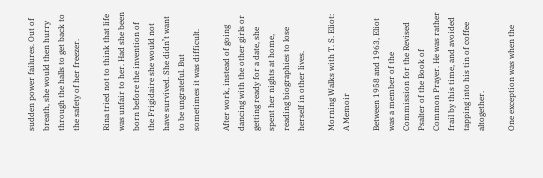sudden power failures. Out of breath, she would then hurry through the halls to get back to the safety of her freezer.

Rina tried not to think that life was unfair to her. Had she been born before the invention of the Frigidaire she would not have survived. She didn’t want to be ungrateful. But sometimes it was difficult.

After work, instead of going dancing with the other girls or getting ready for a date, she spent her nights at home, reading biographies to lose herself in other lives.

Morning Walks with T. S. Eliot: A Memoir

Between 1958 and 1963, Eliot was a member of the Commission for the Revised Psalter of the Book of Common Prayer. He was rather frail by this time, and avoided tapping into his tin of coffee altogether.

One exception was when the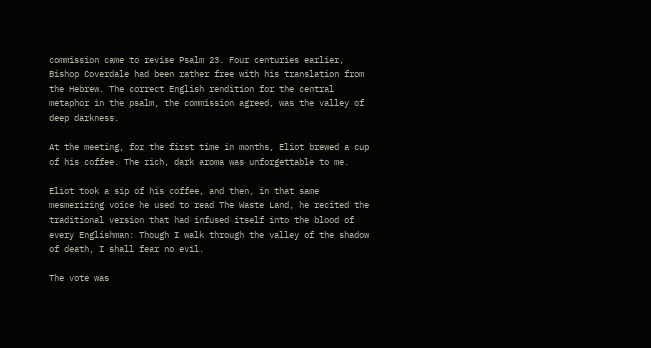commission came to revise Psalm 23. Four centuries earlier, Bishop Coverdale had been rather free with his translation from the Hebrew. The correct English rendition for the central metaphor in the psalm, the commission agreed, was the valley of deep darkness.

At the meeting, for the first time in months, Eliot brewed a cup of his coffee. The rich, dark aroma was unforgettable to me.

Eliot took a sip of his coffee, and then, in that same mesmerizing voice he used to read The Waste Land, he recited the traditional version that had infused itself into the blood of every Englishman: Though I walk through the valley of the shadow of death, I shall fear no evil.

The vote was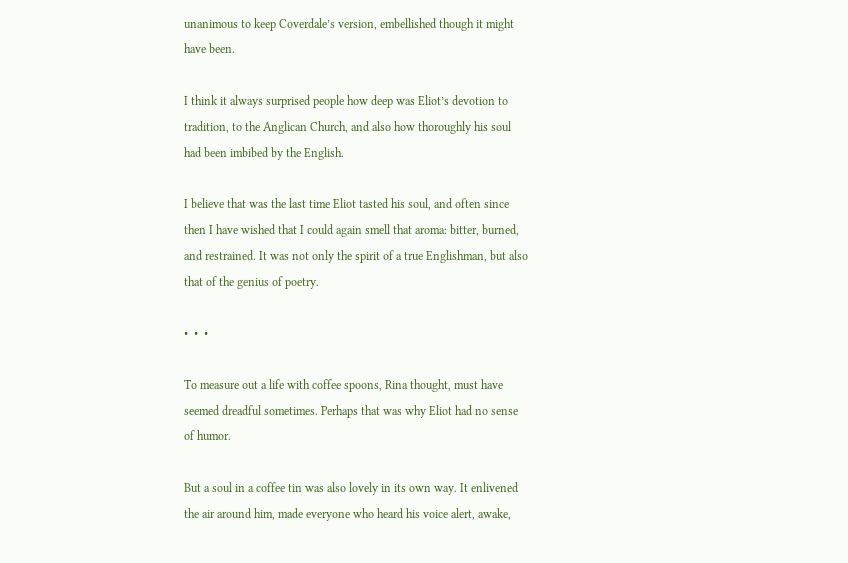unanimous to keep Coverdale’s version, embellished though it might have been.

I think it always surprised people how deep was Eliot’s devotion to tradition, to the Anglican Church, and also how thoroughly his soul had been imbibed by the English.

I believe that was the last time Eliot tasted his soul, and often since then I have wished that I could again smell that aroma: bitter, burned, and restrained. It was not only the spirit of a true Englishman, but also that of the genius of poetry.

•  •  •

To measure out a life with coffee spoons, Rina thought, must have seemed dreadful sometimes. Perhaps that was why Eliot had no sense of humor.

But a soul in a coffee tin was also lovely in its own way. It enlivened the air around him, made everyone who heard his voice alert, awake,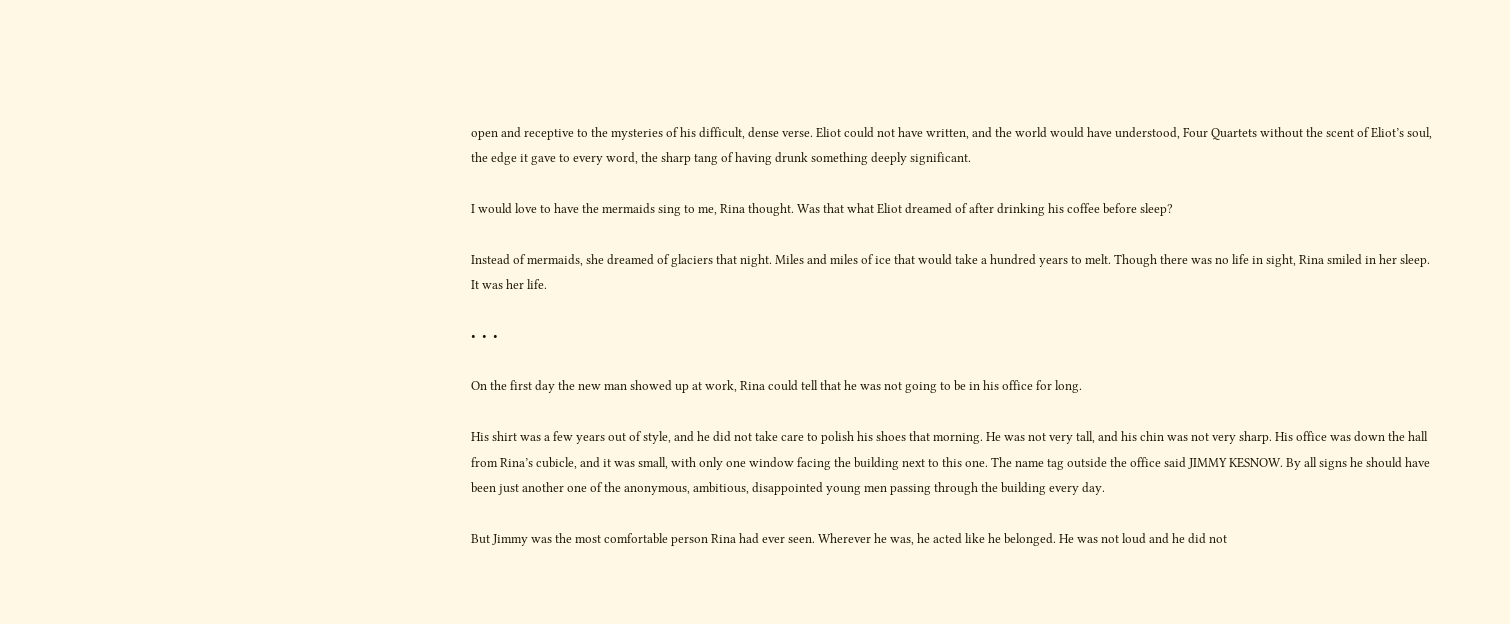open and receptive to the mysteries of his difficult, dense verse. Eliot could not have written, and the world would have understood, Four Quartets without the scent of Eliot’s soul, the edge it gave to every word, the sharp tang of having drunk something deeply significant.

I would love to have the mermaids sing to me, Rina thought. Was that what Eliot dreamed of after drinking his coffee before sleep?

Instead of mermaids, she dreamed of glaciers that night. Miles and miles of ice that would take a hundred years to melt. Though there was no life in sight, Rina smiled in her sleep. It was her life.

•  •  •

On the first day the new man showed up at work, Rina could tell that he was not going to be in his office for long.

His shirt was a few years out of style, and he did not take care to polish his shoes that morning. He was not very tall, and his chin was not very sharp. His office was down the hall from Rina’s cubicle, and it was small, with only one window facing the building next to this one. The name tag outside the office said JIMMY KESNOW. By all signs he should have been just another one of the anonymous, ambitious, disappointed young men passing through the building every day.

But Jimmy was the most comfortable person Rina had ever seen. Wherever he was, he acted like he belonged. He was not loud and he did not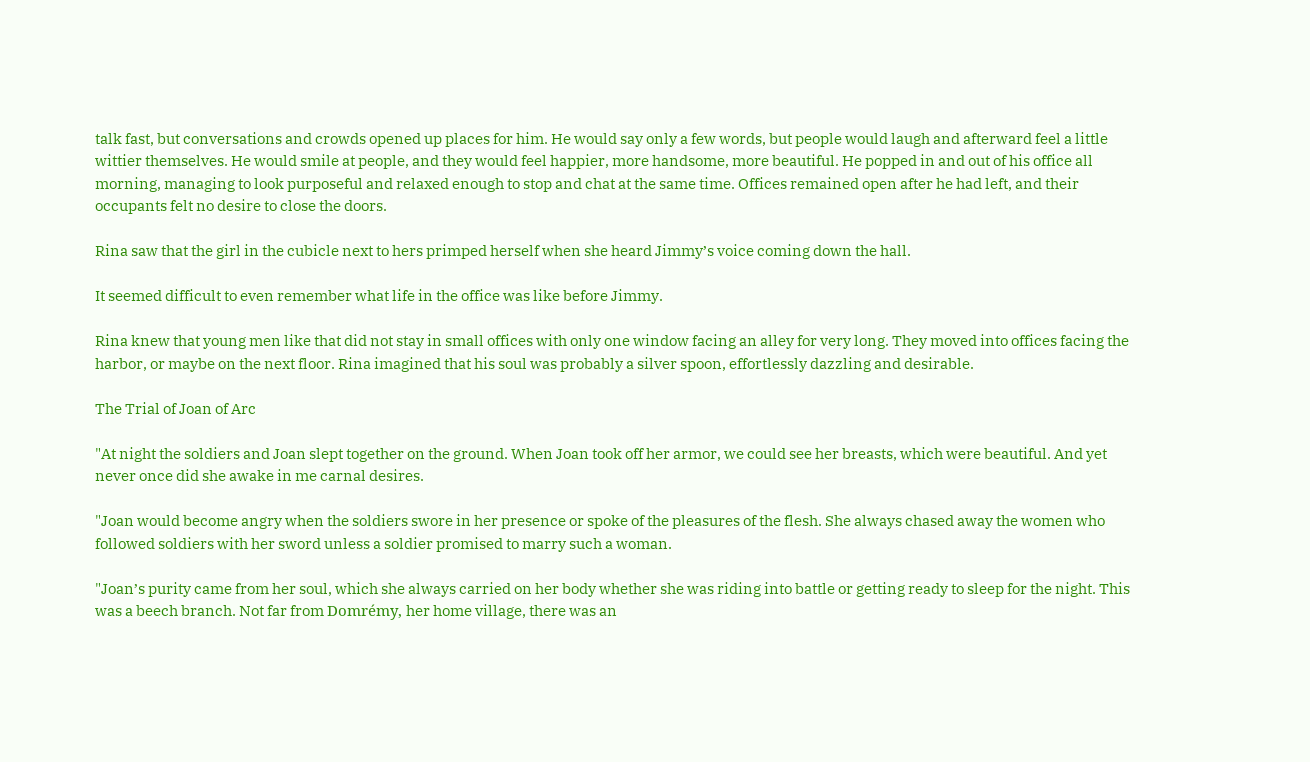talk fast, but conversations and crowds opened up places for him. He would say only a few words, but people would laugh and afterward feel a little wittier themselves. He would smile at people, and they would feel happier, more handsome, more beautiful. He popped in and out of his office all morning, managing to look purposeful and relaxed enough to stop and chat at the same time. Offices remained open after he had left, and their occupants felt no desire to close the doors.

Rina saw that the girl in the cubicle next to hers primped herself when she heard Jimmy’s voice coming down the hall.

It seemed difficult to even remember what life in the office was like before Jimmy.

Rina knew that young men like that did not stay in small offices with only one window facing an alley for very long. They moved into offices facing the harbor, or maybe on the next floor. Rina imagined that his soul was probably a silver spoon, effortlessly dazzling and desirable.

The Trial of Joan of Arc

"At night the soldiers and Joan slept together on the ground. When Joan took off her armor, we could see her breasts, which were beautiful. And yet never once did she awake in me carnal desires.

"Joan would become angry when the soldiers swore in her presence or spoke of the pleasures of the flesh. She always chased away the women who followed soldiers with her sword unless a soldier promised to marry such a woman.

"Joan’s purity came from her soul, which she always carried on her body whether she was riding into battle or getting ready to sleep for the night. This was a beech branch. Not far from Domrémy, her home village, there was an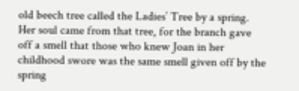old beech tree called the Ladies’ Tree by a spring. Her soul came from that tree, for the branch gave off a smell that those who knew Joan in her childhood swore was the same smell given off by the spring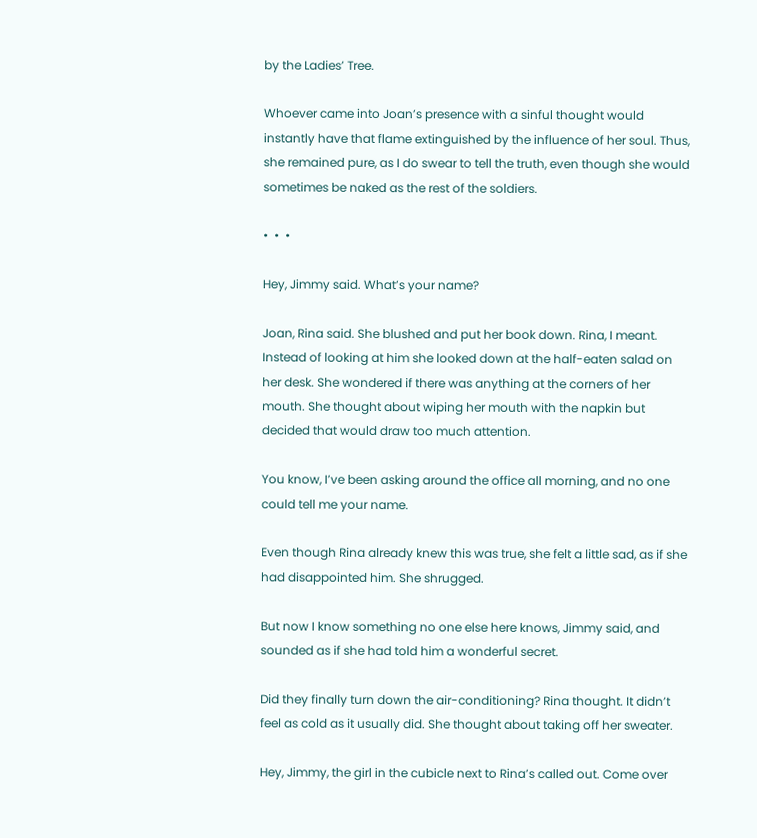by the Ladies’ Tree.

Whoever came into Joan’s presence with a sinful thought would instantly have that flame extinguished by the influence of her soul. Thus, she remained pure, as I do swear to tell the truth, even though she would sometimes be naked as the rest of the soldiers.

•  •  •

Hey, Jimmy said. What’s your name?

Joan, Rina said. She blushed and put her book down. Rina, I meant. Instead of looking at him she looked down at the half-eaten salad on her desk. She wondered if there was anything at the corners of her mouth. She thought about wiping her mouth with the napkin but decided that would draw too much attention.

You know, I’ve been asking around the office all morning, and no one could tell me your name.

Even though Rina already knew this was true, she felt a little sad, as if she had disappointed him. She shrugged.

But now I know something no one else here knows, Jimmy said, and sounded as if she had told him a wonderful secret.

Did they finally turn down the air-conditioning? Rina thought. It didn’t feel as cold as it usually did. She thought about taking off her sweater.

Hey, Jimmy, the girl in the cubicle next to Rina’s called out. Come over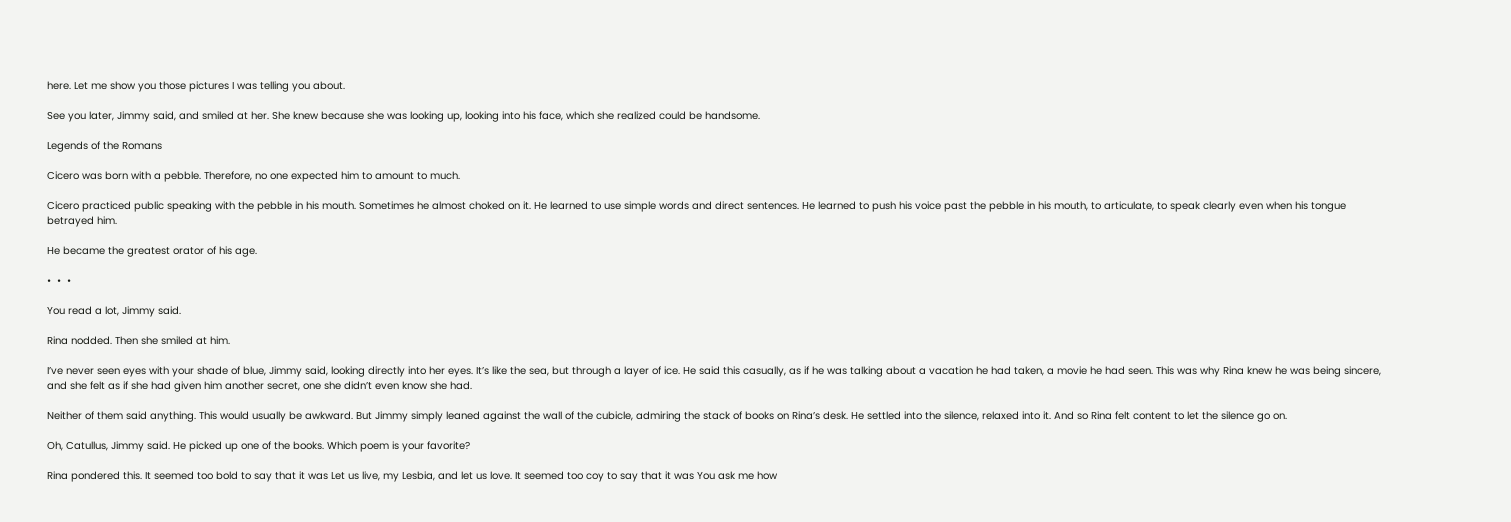here. Let me show you those pictures I was telling you about.

See you later, Jimmy said, and smiled at her. She knew because she was looking up, looking into his face, which she realized could be handsome.

Legends of the Romans

Cicero was born with a pebble. Therefore, no one expected him to amount to much.

Cicero practiced public speaking with the pebble in his mouth. Sometimes he almost choked on it. He learned to use simple words and direct sentences. He learned to push his voice past the pebble in his mouth, to articulate, to speak clearly even when his tongue betrayed him.

He became the greatest orator of his age.

•  •  •

You read a lot, Jimmy said.

Rina nodded. Then she smiled at him.

I’ve never seen eyes with your shade of blue, Jimmy said, looking directly into her eyes. It’s like the sea, but through a layer of ice. He said this casually, as if he was talking about a vacation he had taken, a movie he had seen. This was why Rina knew he was being sincere, and she felt as if she had given him another secret, one she didn’t even know she had.

Neither of them said anything. This would usually be awkward. But Jimmy simply leaned against the wall of the cubicle, admiring the stack of books on Rina’s desk. He settled into the silence, relaxed into it. And so Rina felt content to let the silence go on.

Oh, Catullus, Jimmy said. He picked up one of the books. Which poem is your favorite?

Rina pondered this. It seemed too bold to say that it was Let us live, my Lesbia, and let us love. It seemed too coy to say that it was You ask me how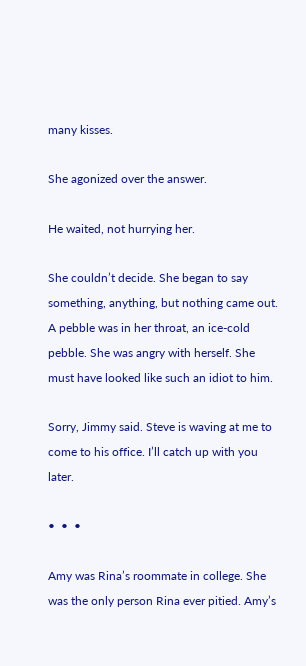many kisses.

She agonized over the answer.

He waited, not hurrying her.

She couldn’t decide. She began to say something, anything, but nothing came out. A pebble was in her throat, an ice-cold pebble. She was angry with herself. She must have looked like such an idiot to him.

Sorry, Jimmy said. Steve is waving at me to come to his office. I’ll catch up with you later.

•  •  •

Amy was Rina’s roommate in college. She was the only person Rina ever pitied. Amy’s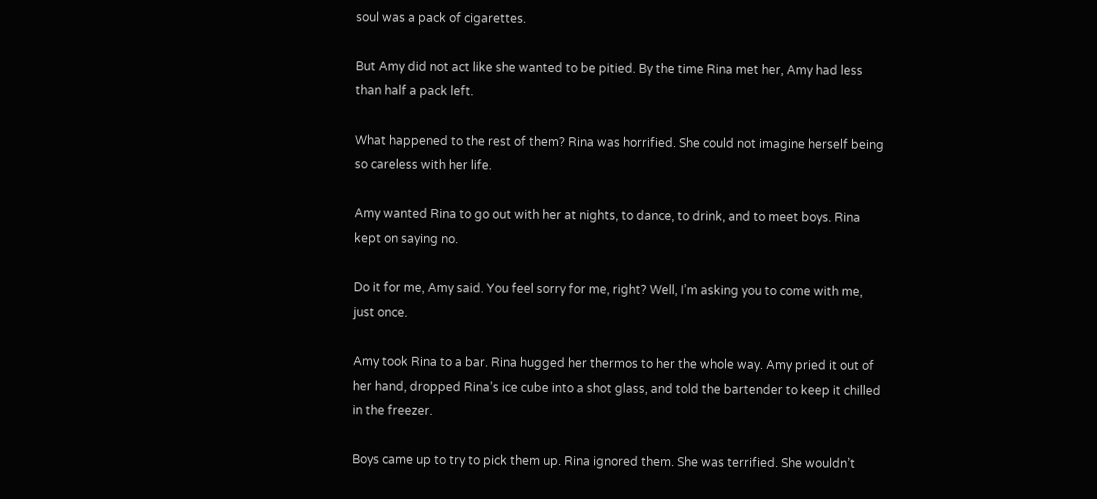soul was a pack of cigarettes.

But Amy did not act like she wanted to be pitied. By the time Rina met her, Amy had less than half a pack left.

What happened to the rest of them? Rina was horrified. She could not imagine herself being so careless with her life.

Amy wanted Rina to go out with her at nights, to dance, to drink, and to meet boys. Rina kept on saying no.

Do it for me, Amy said. You feel sorry for me, right? Well, I’m asking you to come with me, just once.

Amy took Rina to a bar. Rina hugged her thermos to her the whole way. Amy pried it out of her hand, dropped Rina’s ice cube into a shot glass, and told the bartender to keep it chilled in the freezer.

Boys came up to try to pick them up. Rina ignored them. She was terrified. She wouldn’t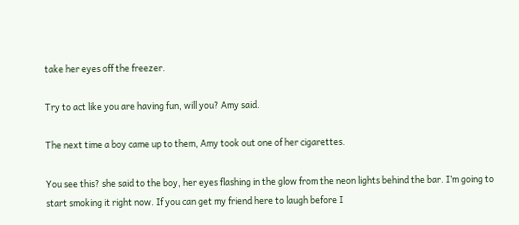take her eyes off the freezer.

Try to act like you are having fun, will you? Amy said.

The next time a boy came up to them, Amy took out one of her cigarettes.

You see this? she said to the boy, her eyes flashing in the glow from the neon lights behind the bar. I’m going to start smoking it right now. If you can get my friend here to laugh before I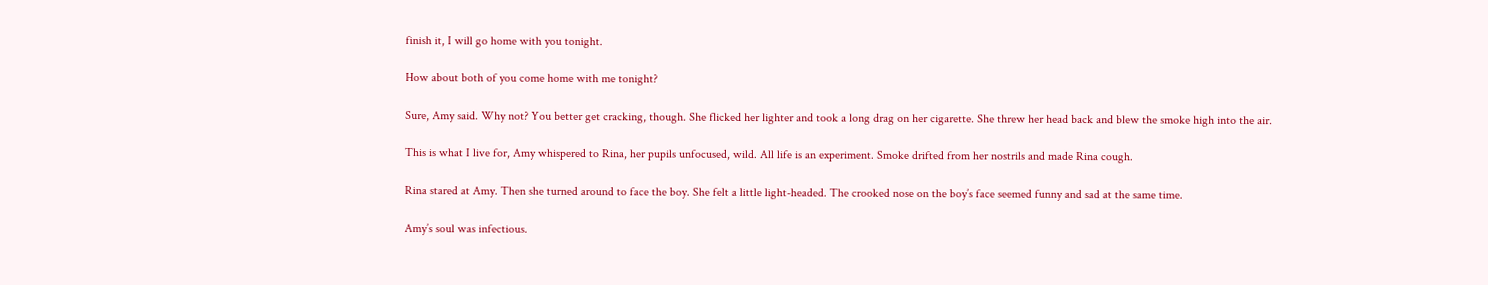finish it, I will go home with you tonight.

How about both of you come home with me tonight?

Sure, Amy said. Why not? You better get cracking, though. She flicked her lighter and took a long drag on her cigarette. She threw her head back and blew the smoke high into the air.

This is what I live for, Amy whispered to Rina, her pupils unfocused, wild. All life is an experiment. Smoke drifted from her nostrils and made Rina cough.

Rina stared at Amy. Then she turned around to face the boy. She felt a little light-headed. The crooked nose on the boy’s face seemed funny and sad at the same time.

Amy’s soul was infectious.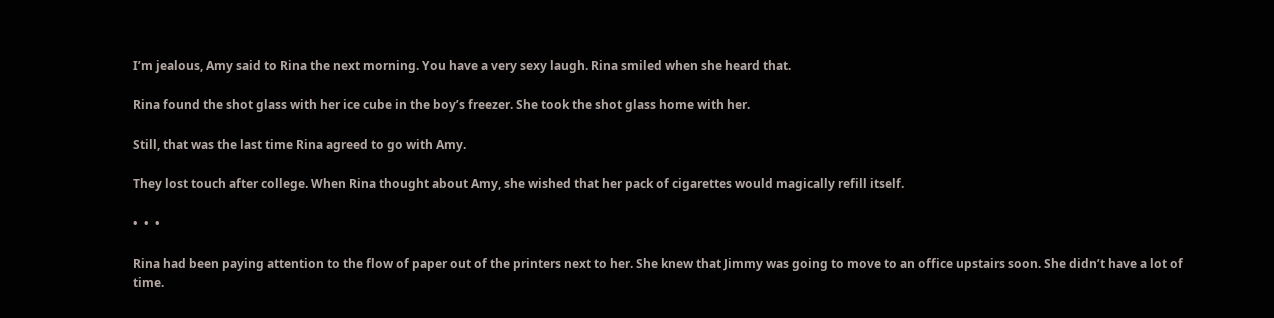I’m jealous, Amy said to Rina the next morning. You have a very sexy laugh. Rina smiled when she heard that.

Rina found the shot glass with her ice cube in the boy’s freezer. She took the shot glass home with her.

Still, that was the last time Rina agreed to go with Amy.

They lost touch after college. When Rina thought about Amy, she wished that her pack of cigarettes would magically refill itself.

•  •  •

Rina had been paying attention to the flow of paper out of the printers next to her. She knew that Jimmy was going to move to an office upstairs soon. She didn’t have a lot of time.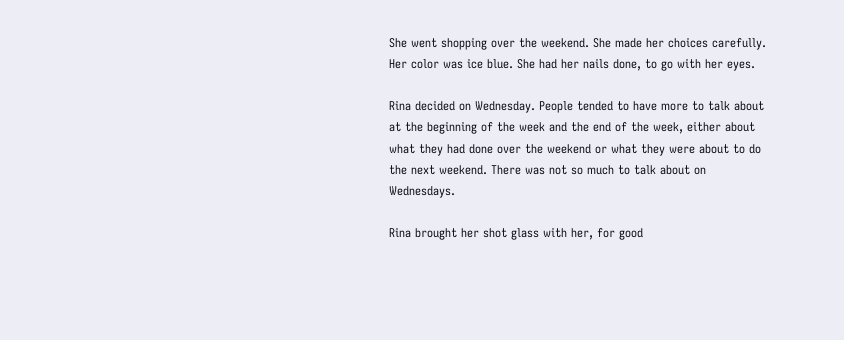She went shopping over the weekend. She made her choices carefully. Her color was ice blue. She had her nails done, to go with her eyes.

Rina decided on Wednesday. People tended to have more to talk about at the beginning of the week and the end of the week, either about what they had done over the weekend or what they were about to do the next weekend. There was not so much to talk about on Wednesdays.

Rina brought her shot glass with her, for good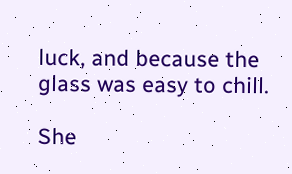luck, and because the glass was easy to chill.

She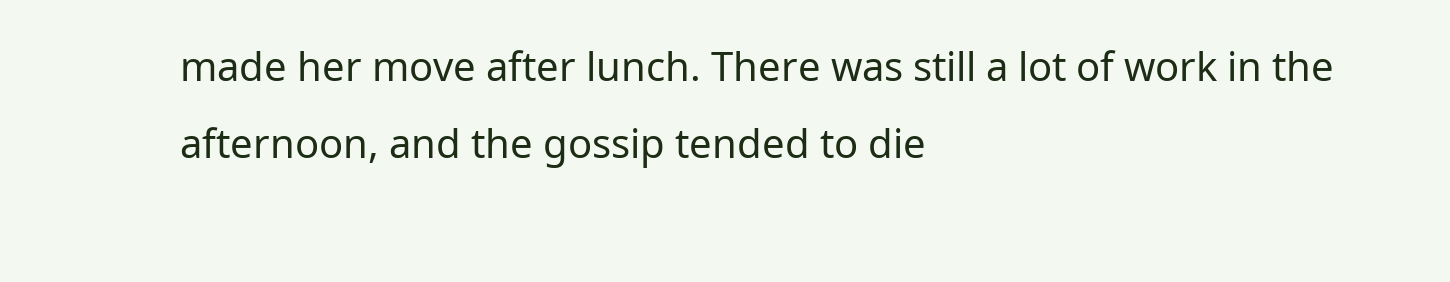made her move after lunch. There was still a lot of work in the afternoon, and the gossip tended to die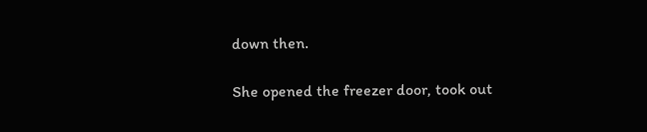down then.

She opened the freezer door, took out